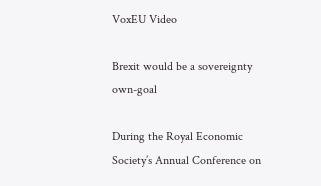VoxEU Video

Brexit would be a sovereignty own-goal

During the Royal Economic Society’s Annual Conference on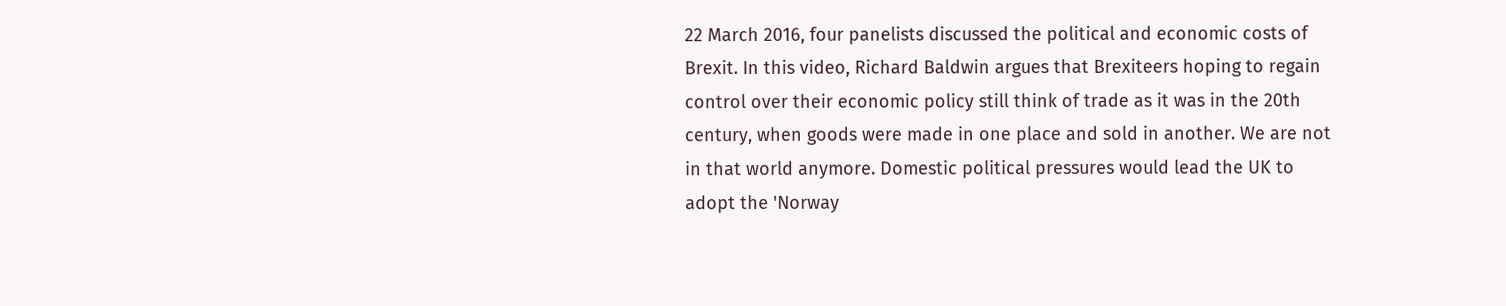22 March 2016, four panelists discussed the political and economic costs of Brexit. In this video, Richard Baldwin argues that Brexiteers hoping to regain control over their economic policy still think of trade as it was in the 20th century, when goods were made in one place and sold in another. We are not in that world anymore. Domestic political pressures would lead the UK to adopt the 'Norway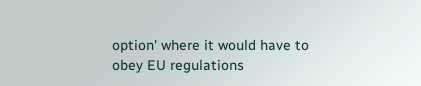option' where it would have to obey EU regulations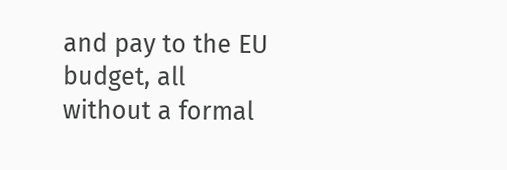and pay to the EU budget, all without a formal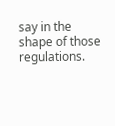say in the shape of those regulations.